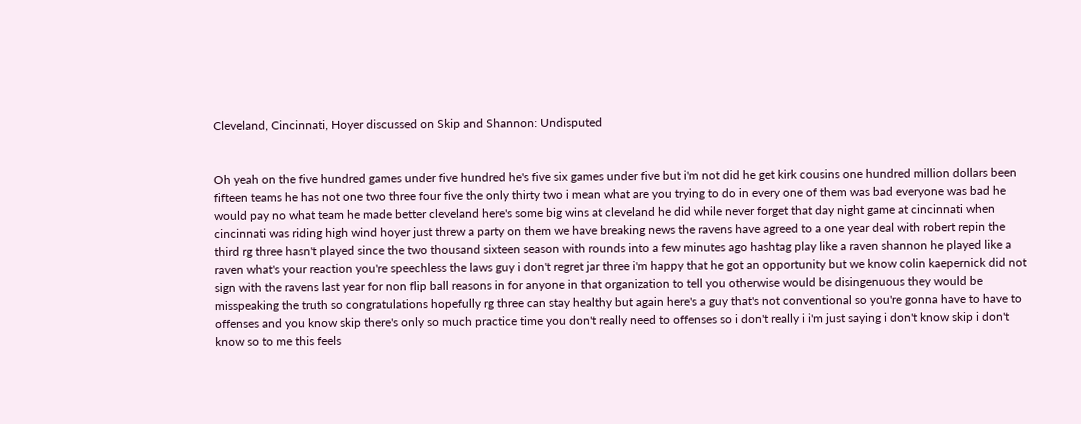Cleveland, Cincinnati, Hoyer discussed on Skip and Shannon: Undisputed


Oh yeah on the five hundred games under five hundred he's five six games under five but i'm not did he get kirk cousins one hundred million dollars been fifteen teams he has not one two three four five the only thirty two i mean what are you trying to do in every one of them was bad everyone was bad he would pay no what team he made better cleveland here's some big wins at cleveland he did while never forget that day night game at cincinnati when cincinnati was riding high wind hoyer just threw a party on them we have breaking news the ravens have agreed to a one year deal with robert repin the third rg three hasn't played since the two thousand sixteen season with rounds into a few minutes ago hashtag play like a raven shannon he played like a raven what's your reaction you're speechless the laws guy i don't regret jar three i'm happy that he got an opportunity but we know colin kaepernick did not sign with the ravens last year for non flip ball reasons in for anyone in that organization to tell you otherwise would be disingenuous they would be misspeaking the truth so congratulations hopefully rg three can stay healthy but again here's a guy that's not conventional so you're gonna have to have to offenses and you know skip there's only so much practice time you don't really need to offenses so i don't really i i'm just saying i don't know skip i don't know so to me this feels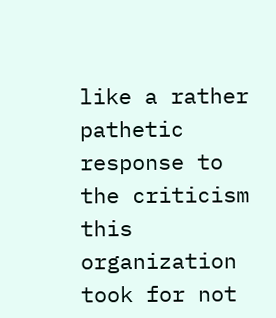like a rather pathetic response to the criticism this organization took for not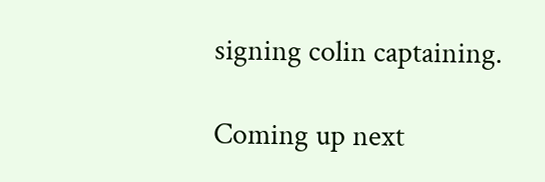signing colin captaining.

Coming up next